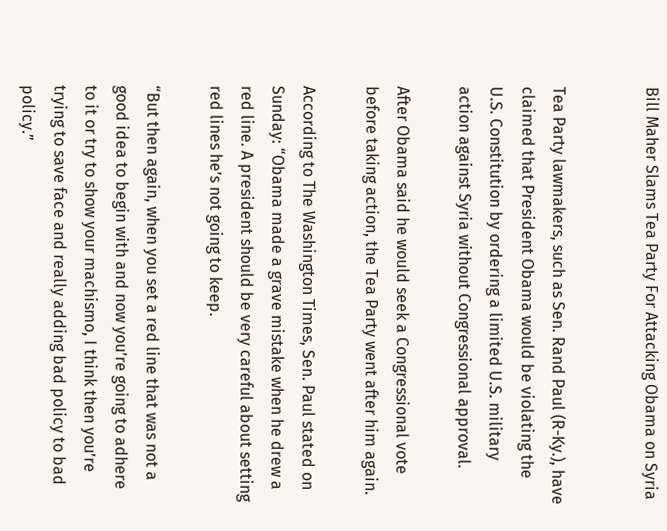Bill Maher Slams Tea Party For Attacking Obama on Syria


Tea Party lawmakers, such as Sen. Rand Paul (R-Ky.), have claimed that President Obama would be violating the U.S. Constitution by ordering a limited U.S. military action against Syria without Congressional approval.

After Obama said he would seek a Congressional vote before taking action, the Tea Party went after him again.

According to The Washington Times, Sen. Paul stated on Sunday: “Obama made a grave mistake when he drew a red line. A president should be very careful about setting red lines he’s not going to keep.

“But then again, when you set a red line that was not a good idea to begin with and now you’re going to adhere to it or try to show your machismo, I think then you’re trying to save face and really adding bad policy to bad policy.”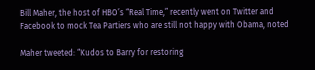Bill Maher, the host of HBO’s “Real Time,” recently went on Twitter and Facebook to mock Tea Partiers who are still not happy with Obama, noted

Maher tweeted: “Kudos to Barry for restoring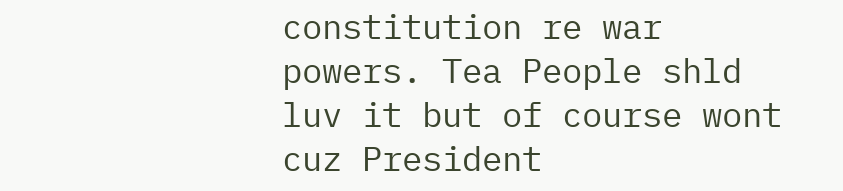constitution re war powers. Tea People shld luv it but of course wont cuz President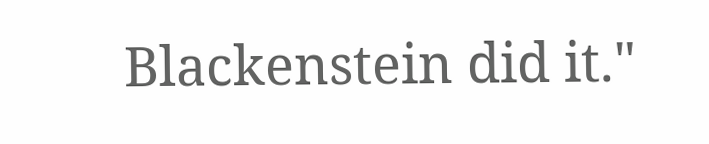Blackenstein did it."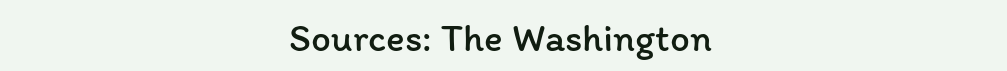Sources: The Washington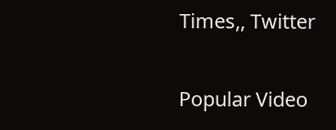Times,, Twitter


Popular Video